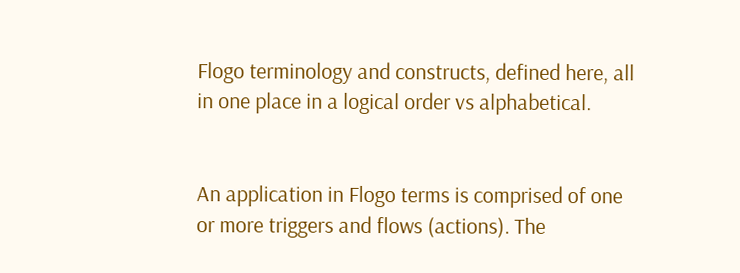Flogo terminology and constructs, defined here, all in one place in a logical order vs alphabetical.


An application in Flogo terms is comprised of one or more triggers and flows (actions). The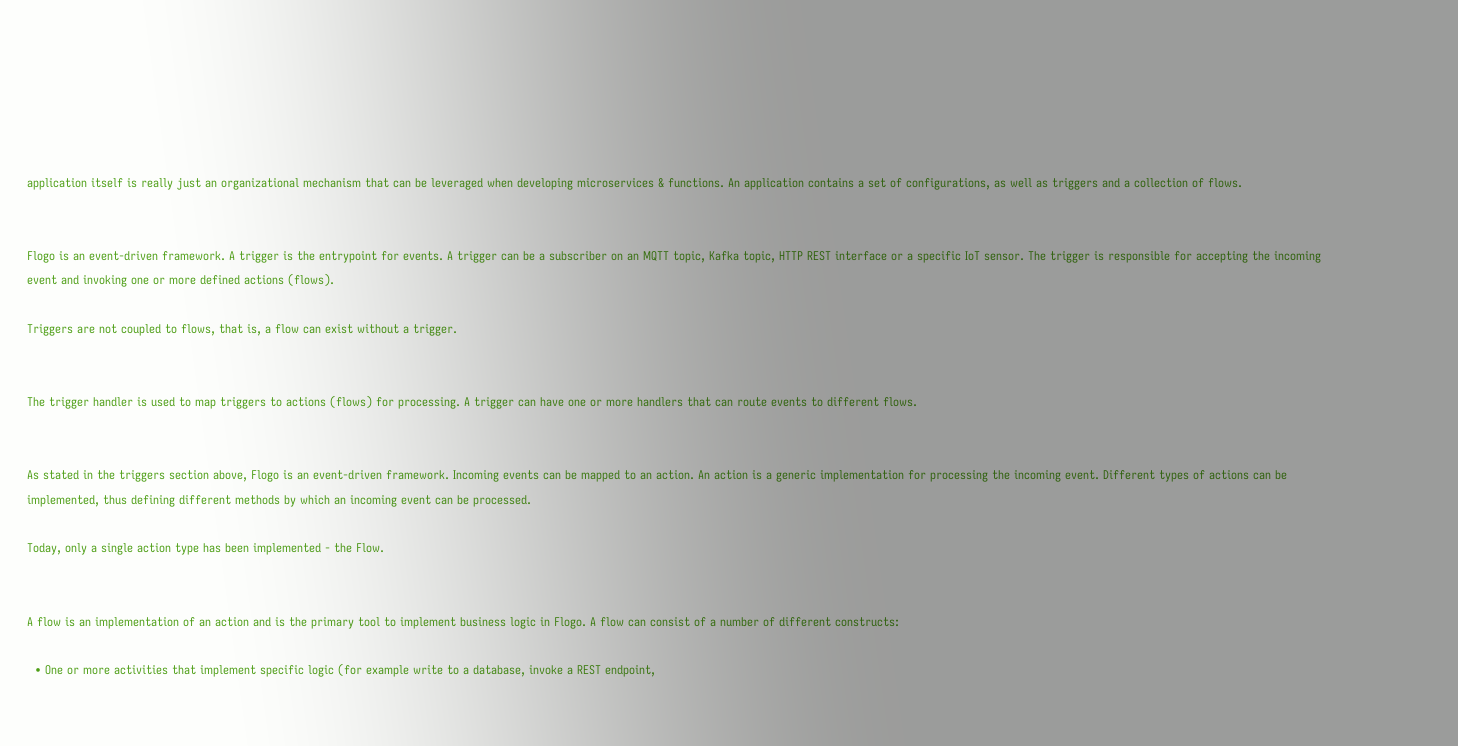application itself is really just an organizational mechanism that can be leveraged when developing microservices & functions. An application contains a set of configurations, as well as triggers and a collection of flows.


Flogo is an event-driven framework. A trigger is the entrypoint for events. A trigger can be a subscriber on an MQTT topic, Kafka topic, HTTP REST interface or a specific IoT sensor. The trigger is responsible for accepting the incoming event and invoking one or more defined actions (flows).

Triggers are not coupled to flows, that is, a flow can exist without a trigger.


The trigger handler is used to map triggers to actions (flows) for processing. A trigger can have one or more handlers that can route events to different flows.


As stated in the triggers section above, Flogo is an event-driven framework. Incoming events can be mapped to an action. An action is a generic implementation for processing the incoming event. Different types of actions can be implemented, thus defining different methods by which an incoming event can be processed.

Today, only a single action type has been implemented - the Flow.


A flow is an implementation of an action and is the primary tool to implement business logic in Flogo. A flow can consist of a number of different constructs:

  • One or more activities that implement specific logic (for example write to a database, invoke a REST endpoint,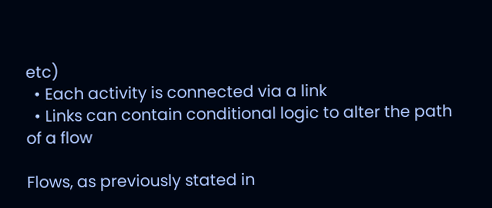etc)
  • Each activity is connected via a link
  • Links can contain conditional logic to alter the path of a flow

Flows, as previously stated in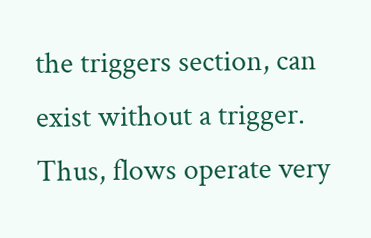the triggers section, can exist without a trigger. Thus, flows operate very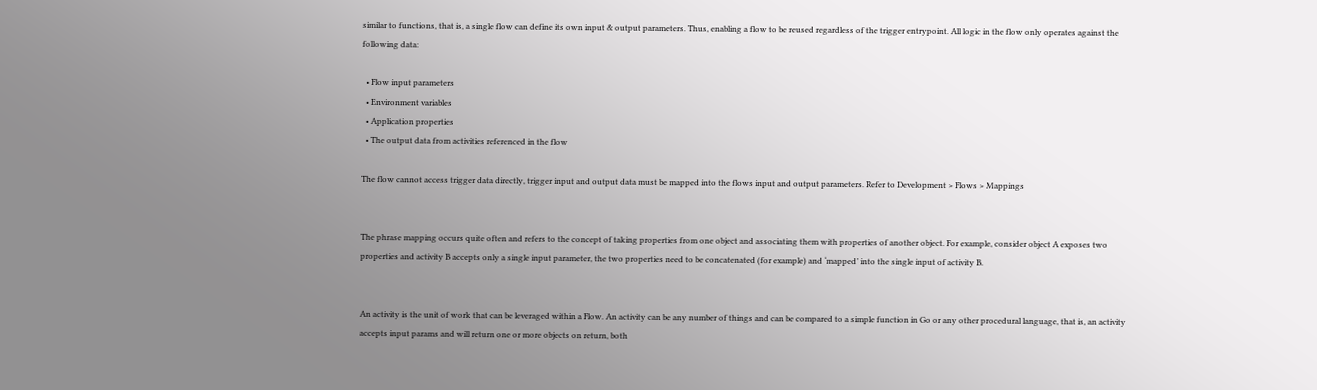similar to functions, that is, a single flow can define its own input & output parameters. Thus, enabling a flow to be reused regardless of the trigger entrypoint. All logic in the flow only operates against the following data:

  • Flow input parameters
  • Environment variables
  • Application properties
  • The output data from activities referenced in the flow

The flow cannot access trigger data directly, trigger input and output data must be mapped into the flows input and output parameters. Refer to Development > Flows > Mappings


The phrase mapping occurs quite often and refers to the concept of taking properties from one object and associating them with properties of another object. For example, consider object A exposes two properties and activity B accepts only a single input parameter, the two properties need to be concatenated (for example) and ‘mapped’ into the single input of activity B.


An activity is the unit of work that can be leveraged within a Flow. An activity can be any number of things and can be compared to a simple function in Go or any other procedural language, that is, an activity accepts input params and will return one or more objects on return, both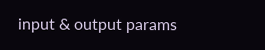input & output params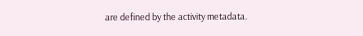are defined by the activity metadata.